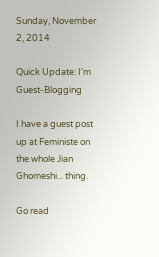Sunday, November 2, 2014

Quick Update: I'm Guest-Blogging

I have a guest post up at Feministe on the whole Jian Ghomeshi... thing.

Go read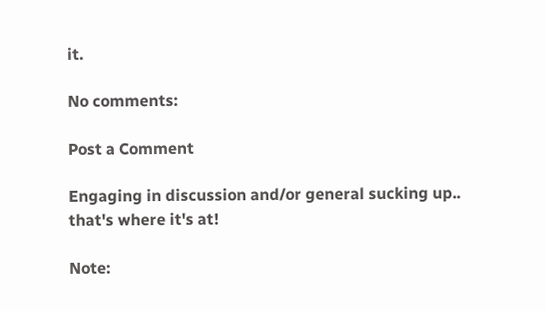it.

No comments:

Post a Comment

Engaging in discussion and/or general sucking up.. that's where it's at!

Note: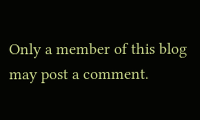Only a member of this blog may post a comment.